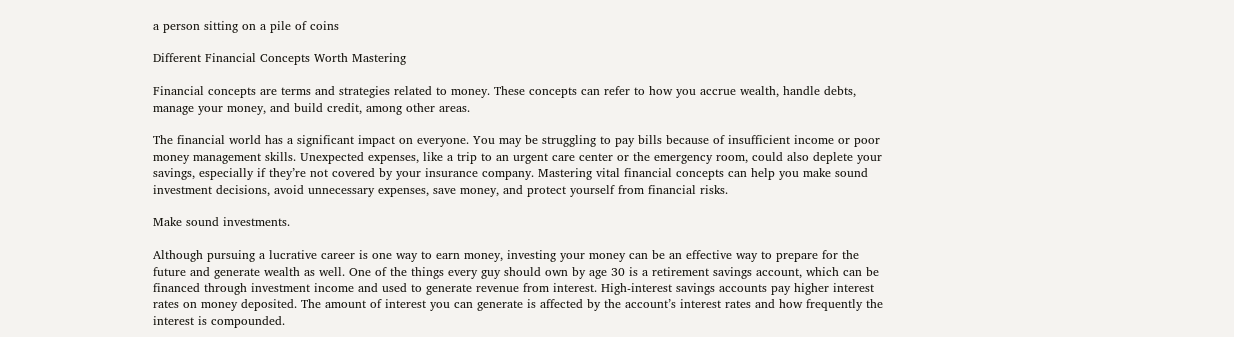a person sitting on a pile of coins

Different Financial Concepts Worth Mastering

Financial concepts are terms and strategies related to money. These concepts can refer to how you accrue wealth, handle debts, manage your money, and build credit, among other areas.

The financial world has a significant impact on everyone. You may be struggling to pay bills because of insufficient income or poor money management skills. Unexpected expenses, like a trip to an urgent care center or the emergency room, could also deplete your savings, especially if they’re not covered by your insurance company. Mastering vital financial concepts can help you make sound investment decisions, avoid unnecessary expenses, save money, and protect yourself from financial risks.

Make sound investments.

Although pursuing a lucrative career is one way to earn money, investing your money can be an effective way to prepare for the future and generate wealth as well. One of the things every guy should own by age 30 is a retirement savings account, which can be financed through investment income and used to generate revenue from interest. High-interest savings accounts pay higher interest rates on money deposited. The amount of interest you can generate is affected by the account’s interest rates and how frequently the interest is compounded.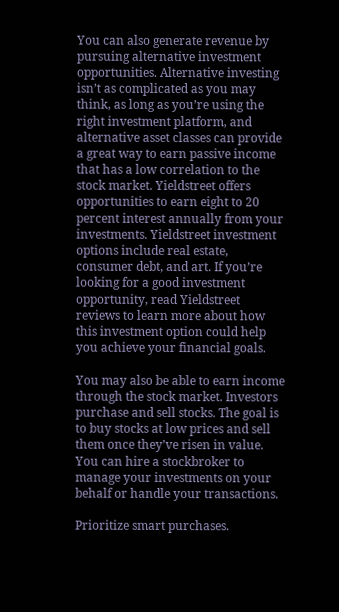You can also generate revenue by pursuing alternative investment opportunities. Alternative investing isn’t as complicated as you may think, as long as you’re using the right investment platform, and alternative asset classes can provide a great way to earn passive income that has a low correlation to the stock market. Yieldstreet offers opportunities to earn eight to 20 percent interest annually from your investments. Yieldstreet investment options include real estate, consumer debt, and art. If you’re looking for a good investment opportunity, read Yieldstreet reviews to learn more about how this investment option could help you achieve your financial goals.

You may also be able to earn income through the stock market. Investors purchase and sell stocks. The goal is to buy stocks at low prices and sell them once they’ve risen in value. You can hire a stockbroker to manage your investments on your behalf or handle your transactions.

Prioritize smart purchases.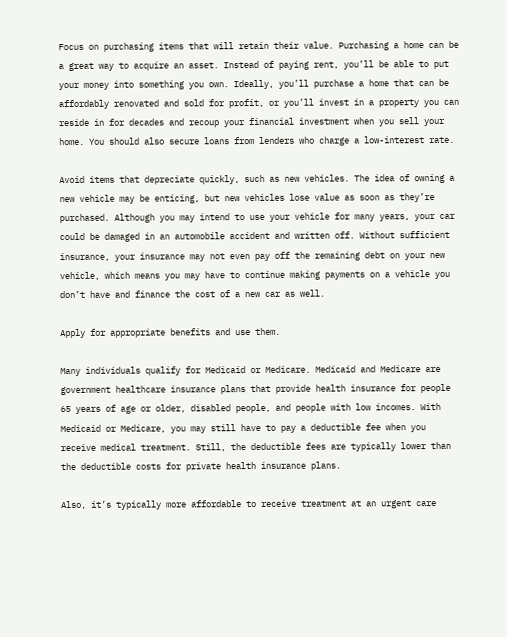Focus on purchasing items that will retain their value. Purchasing a home can be a great way to acquire an asset. Instead of paying rent, you’ll be able to put your money into something you own. Ideally, you’ll purchase a home that can be affordably renovated and sold for profit, or you’ll invest in a property you can reside in for decades and recoup your financial investment when you sell your home. You should also secure loans from lenders who charge a low-interest rate.

Avoid items that depreciate quickly, such as new vehicles. The idea of owning a new vehicle may be enticing, but new vehicles lose value as soon as they’re purchased. Although you may intend to use your vehicle for many years, your car could be damaged in an automobile accident and written off. Without sufficient insurance, your insurance may not even pay off the remaining debt on your new vehicle, which means you may have to continue making payments on a vehicle you don’t have and finance the cost of a new car as well.

Apply for appropriate benefits and use them.

Many individuals qualify for Medicaid or Medicare. Medicaid and Medicare are government healthcare insurance plans that provide health insurance for people 65 years of age or older, disabled people, and people with low incomes. With Medicaid or Medicare, you may still have to pay a deductible fee when you receive medical treatment. Still, the deductible fees are typically lower than the deductible costs for private health insurance plans.

Also, it’s typically more affordable to receive treatment at an urgent care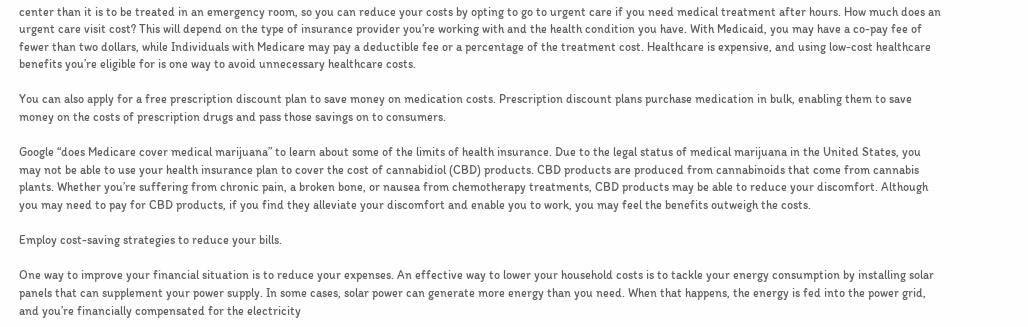center than it is to be treated in an emergency room, so you can reduce your costs by opting to go to urgent care if you need medical treatment after hours. How much does an urgent care visit cost? This will depend on the type of insurance provider you’re working with and the health condition you have. With Medicaid, you may have a co-pay fee of fewer than two dollars, while Individuals with Medicare may pay a deductible fee or a percentage of the treatment cost. Healthcare is expensive, and using low-cost healthcare benefits you’re eligible for is one way to avoid unnecessary healthcare costs.

You can also apply for a free prescription discount plan to save money on medication costs. Prescription discount plans purchase medication in bulk, enabling them to save money on the costs of prescription drugs and pass those savings on to consumers.

Google “does Medicare cover medical marijuana” to learn about some of the limits of health insurance. Due to the legal status of medical marijuana in the United States, you may not be able to use your health insurance plan to cover the cost of cannabidiol (CBD) products. CBD products are produced from cannabinoids that come from cannabis plants. Whether you’re suffering from chronic pain, a broken bone, or nausea from chemotherapy treatments, CBD products may be able to reduce your discomfort. Although you may need to pay for CBD products, if you find they alleviate your discomfort and enable you to work, you may feel the benefits outweigh the costs.

Employ cost-saving strategies to reduce your bills.

One way to improve your financial situation is to reduce your expenses. An effective way to lower your household costs is to tackle your energy consumption by installing solar panels that can supplement your power supply. In some cases, solar power can generate more energy than you need. When that happens, the energy is fed into the power grid, and you’re financially compensated for the electricity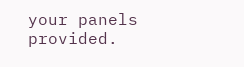your panels provided.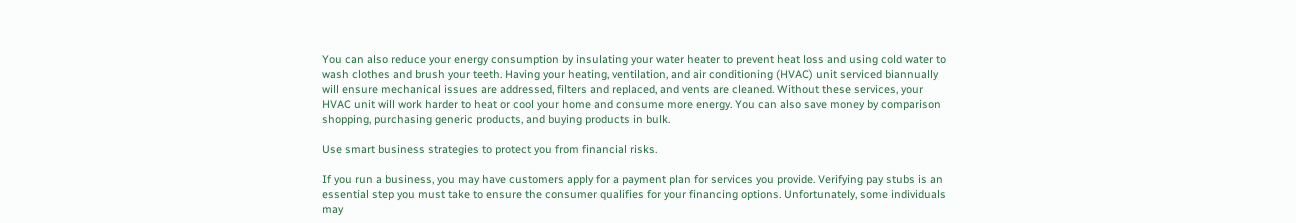You can also reduce your energy consumption by insulating your water heater to prevent heat loss and using cold water to wash clothes and brush your teeth. Having your heating, ventilation, and air conditioning (HVAC) unit serviced biannually will ensure mechanical issues are addressed, filters and replaced, and vents are cleaned. Without these services, your HVAC unit will work harder to heat or cool your home and consume more energy. You can also save money by comparison shopping, purchasing generic products, and buying products in bulk.

Use smart business strategies to protect you from financial risks.

If you run a business, you may have customers apply for a payment plan for services you provide. Verifying pay stubs is an essential step you must take to ensure the consumer qualifies for your financing options. Unfortunately, some individuals may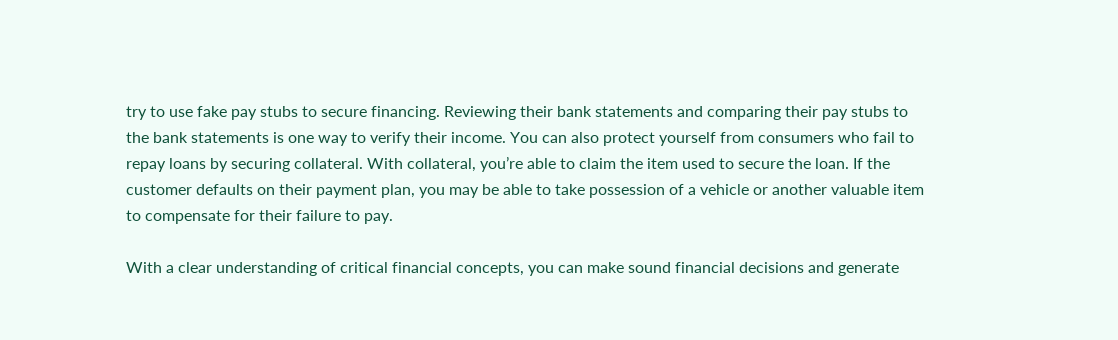try to use fake pay stubs to secure financing. Reviewing their bank statements and comparing their pay stubs to the bank statements is one way to verify their income. You can also protect yourself from consumers who fail to repay loans by securing collateral. With collateral, you’re able to claim the item used to secure the loan. If the customer defaults on their payment plan, you may be able to take possession of a vehicle or another valuable item to compensate for their failure to pay.

With a clear understanding of critical financial concepts, you can make sound financial decisions and generate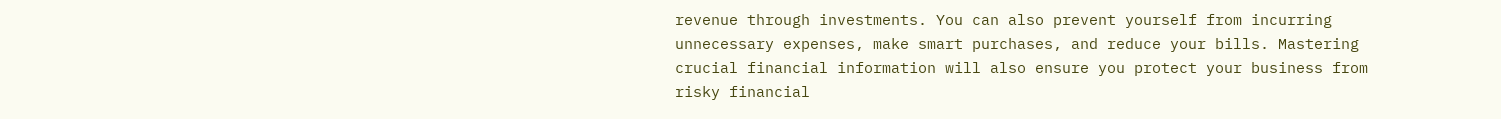revenue through investments. You can also prevent yourself from incurring unnecessary expenses, make smart purchases, and reduce your bills. Mastering crucial financial information will also ensure you protect your business from risky financial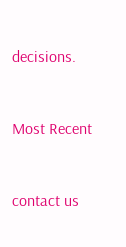decisions.


Most Recent


contact us